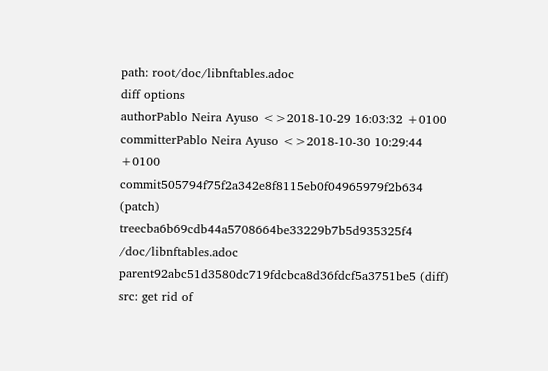path: root/doc/libnftables.adoc
diff options
authorPablo Neira Ayuso <>2018-10-29 16:03:32 +0100
committerPablo Neira Ayuso <>2018-10-30 10:29:44 +0100
commit505794f75f2a342e8f8115eb0f04965979f2b634 (patch)
treecba6b69cdb44a5708664be33229b7b5d935325f4 /doc/libnftables.adoc
parent92abc51d3580dc719fdcbca8d36fdcf5a3751be5 (diff)
src: get rid of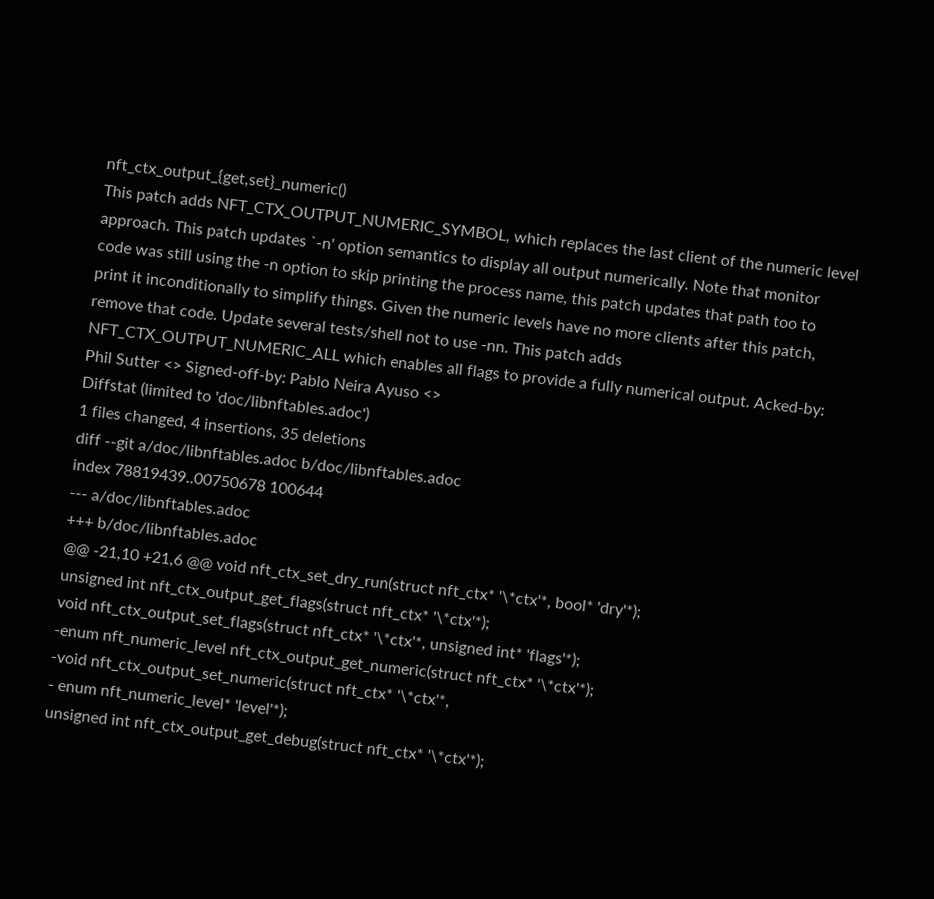nft_ctx_output_{get,set}_numeric()
This patch adds NFT_CTX_OUTPUT_NUMERIC_SYMBOL, which replaces the last client of the numeric level approach. This patch updates `-n' option semantics to display all output numerically. Note that monitor code was still using the -n option to skip printing the process name, this patch updates that path too to print it inconditionally to simplify things. Given the numeric levels have no more clients after this patch, remove that code. Update several tests/shell not to use -nn. This patch adds NFT_CTX_OUTPUT_NUMERIC_ALL which enables all flags to provide a fully numerical output. Acked-by: Phil Sutter <> Signed-off-by: Pablo Neira Ayuso <>
Diffstat (limited to 'doc/libnftables.adoc')
1 files changed, 4 insertions, 35 deletions
diff --git a/doc/libnftables.adoc b/doc/libnftables.adoc
index 78819439..00750678 100644
--- a/doc/libnftables.adoc
+++ b/doc/libnftables.adoc
@@ -21,10 +21,6 @@ void nft_ctx_set_dry_run(struct nft_ctx* '\*ctx'*, bool* 'dry'*);
unsigned int nft_ctx_output_get_flags(struct nft_ctx* '\*ctx'*);
void nft_ctx_output_set_flags(struct nft_ctx* '\*ctx'*, unsigned int* 'flags'*);
-enum nft_numeric_level nft_ctx_output_get_numeric(struct nft_ctx* '\*ctx'*);
-void nft_ctx_output_set_numeric(struct nft_ctx* '\*ctx'*,
- enum nft_numeric_level* 'level'*);
unsigned int nft_ctx_output_get_debug(struct nft_ctx* '\*ctx'*);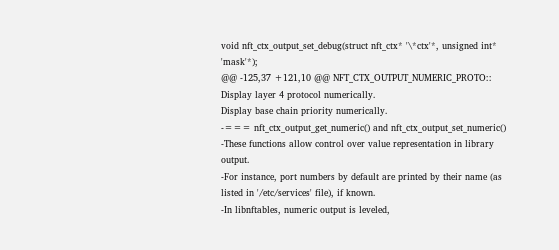void nft_ctx_output_set_debug(struct nft_ctx* '\*ctx'*, unsigned int* 'mask'*);
@@ -125,37 +121,10 @@ NFT_CTX_OUTPUT_NUMERIC_PROTO::
Display layer 4 protocol numerically.
Display base chain priority numerically.
-=== nft_ctx_output_get_numeric() and nft_ctx_output_set_numeric()
-These functions allow control over value representation in library output.
-For instance, port numbers by default are printed by their name (as listed in '/etc/services' file), if known.
-In libnftables, numeric output is leveled,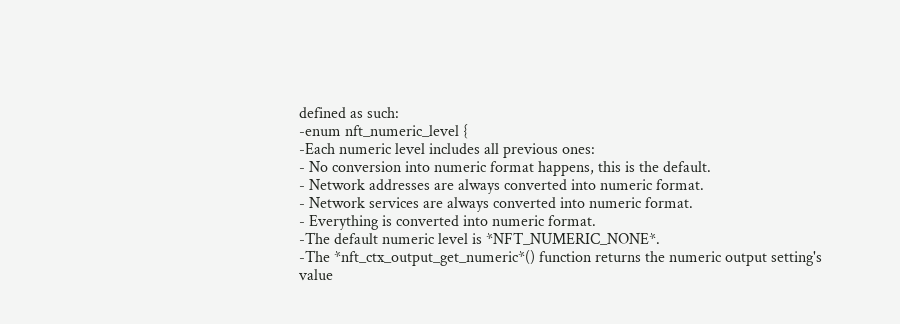defined as such:
-enum nft_numeric_level {
-Each numeric level includes all previous ones:
- No conversion into numeric format happens, this is the default.
- Network addresses are always converted into numeric format.
- Network services are always converted into numeric format.
- Everything is converted into numeric format.
-The default numeric level is *NFT_NUMERIC_NONE*.
-The *nft_ctx_output_get_numeric*() function returns the numeric output setting's value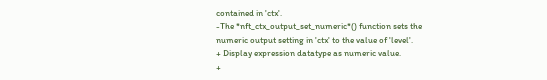contained in 'ctx'.
-The *nft_ctx_output_set_numeric*() function sets the numeric output setting in 'ctx' to the value of 'level'.
+ Display expression datatype as numeric value.
+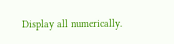Display all numerically.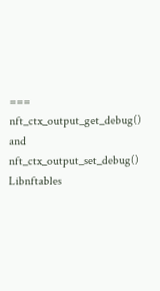=== nft_ctx_output_get_debug() and nft_ctx_output_set_debug()
Libnftables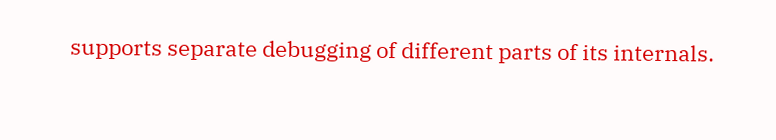supports separate debugging of different parts of its internals.